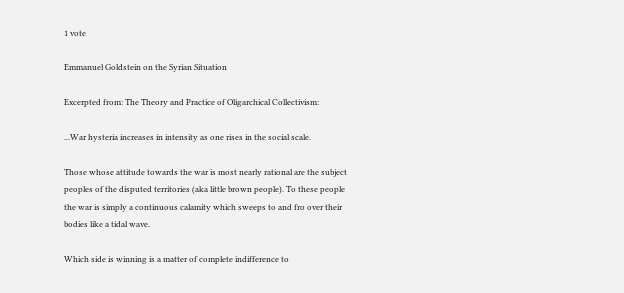1 vote

Emmanuel Goldstein on the Syrian Situation

Excerpted from: The Theory and Practice of Oligarchical Collectivism:

...War hysteria increases in intensity as one rises in the social scale.

Those whose attitude towards the war is most nearly rational are the subject peoples of the disputed territories (aka little brown people). To these people the war is simply a continuous calamity which sweeps to and fro over their bodies like a tidal wave.

Which side is winning is a matter of complete indifference to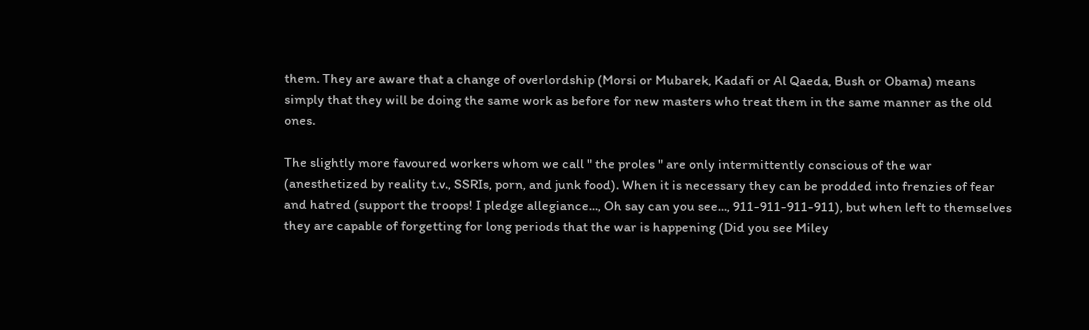them. They are aware that a change of overlordship (Morsi or Mubarek, Kadafi or Al Qaeda, Bush or Obama) means simply that they will be doing the same work as before for new masters who treat them in the same manner as the old ones.

The slightly more favoured workers whom we call " the proles " are only intermittently conscious of the war (anesthetized by reality t.v., SSRIs, porn, and junk food). When it is necessary they can be prodded into frenzies of fear and hatred (support the troops! I pledge allegiance..., Oh say can you see..., 911-911-911-911), but when left to themselves they are capable of forgetting for long periods that the war is happening (Did you see Miley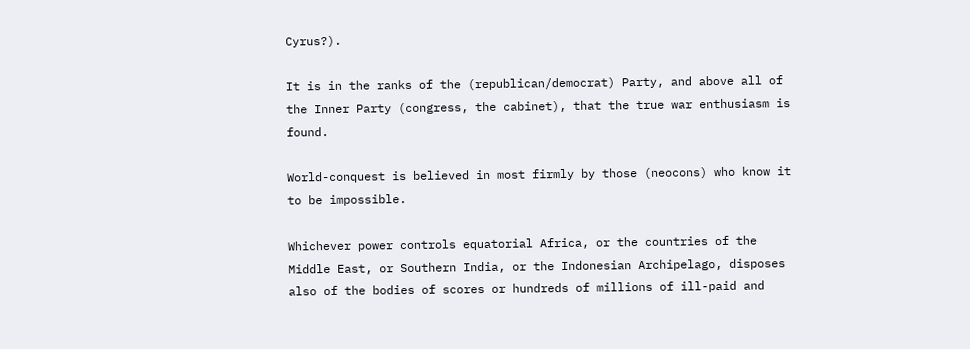Cyrus?).

It is in the ranks of the (republican/democrat) Party, and above all of the Inner Party (congress, the cabinet), that the true war enthusiasm is found.

World-conquest is believed in most firmly by those (neocons) who know it to be impossible.

Whichever power controls equatorial Africa, or the countries of the Middle East, or Southern India, or the Indonesian Archipelago, disposes also of the bodies of scores or hundreds of millions of ill-paid and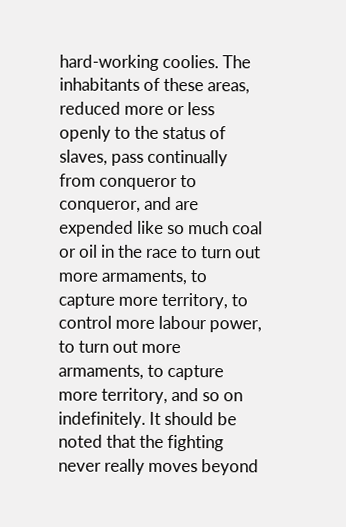hard-working coolies. The inhabitants of these areas, reduced more or less openly to the status of slaves, pass continually from conqueror to conqueror, and are expended like so much coal or oil in the race to turn out more armaments, to capture more territory, to control more labour power, to turn out more armaments, to capture more territory, and so on indefinitely. It should be noted that the fighting never really moves beyond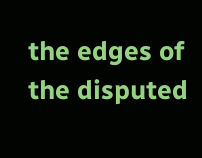the edges of the disputed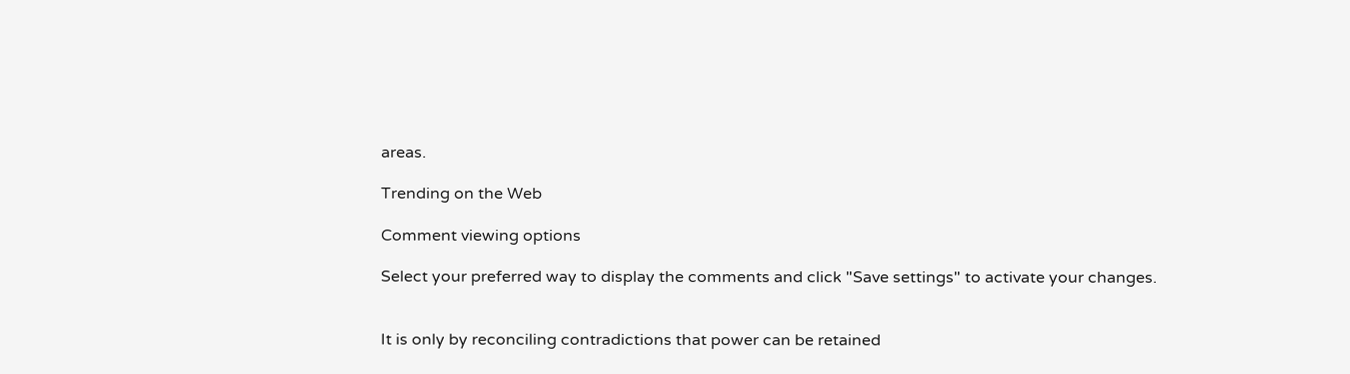areas.

Trending on the Web

Comment viewing options

Select your preferred way to display the comments and click "Save settings" to activate your changes.


It is only by reconciling contradictions that power can be retained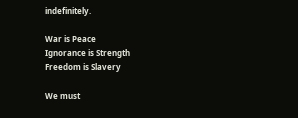indefinitely.

War is Peace
Ignorance is Strength
Freedom is Slavery

We must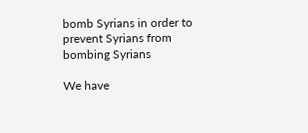bomb Syrians in order to prevent Syrians from bombing Syrians

We have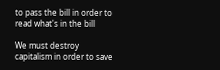to pass the bill in order to read what's in the bill

We must destroy capitalism in order to save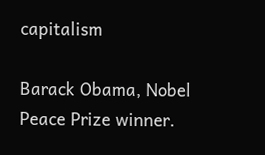capitalism

Barack Obama, Nobel Peace Prize winner.